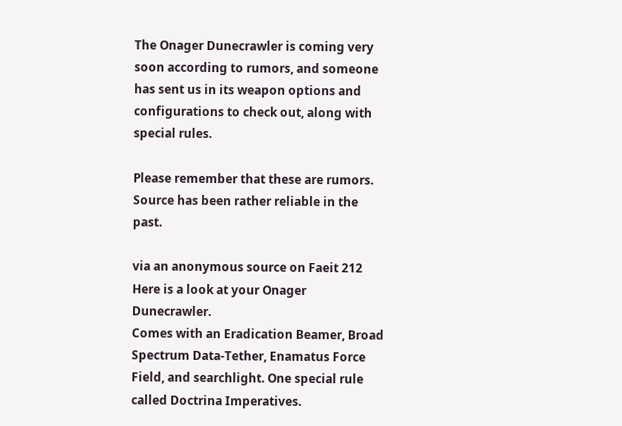The Onager Dunecrawler is coming very soon according to rumors, and someone has sent us in its weapon options and configurations to check out, along with special rules.

Please remember that these are rumors. Source has been rather reliable in the past.

via an anonymous source on Faeit 212
Here is a look at your Onager Dunecrawler.
Comes with an Eradication Beamer, Broad Spectrum Data-Tether, Enamatus Force Field, and searchlight. One special rule called Doctrina Imperatives.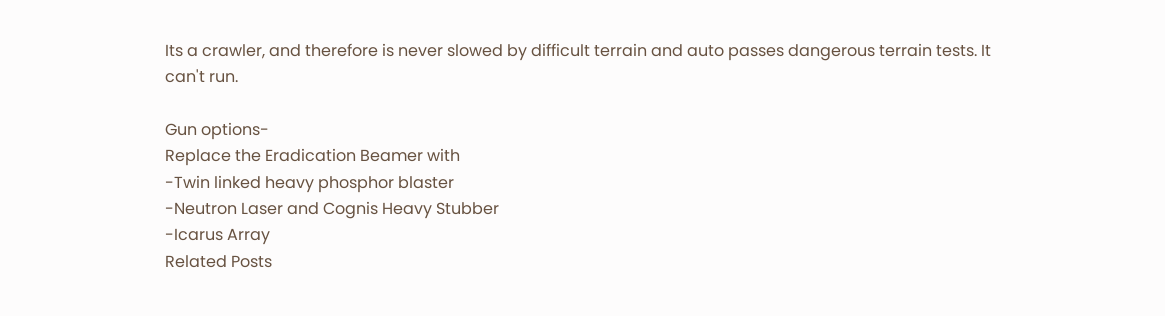Its a crawler, and therefore is never slowed by difficult terrain and auto passes dangerous terrain tests. It can't run.

Gun options-
Replace the Eradication Beamer with
-Twin linked heavy phosphor blaster
-Neutron Laser and Cognis Heavy Stubber
-Icarus Array
Related Posts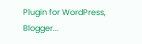Plugin for WordPress, Blogger...